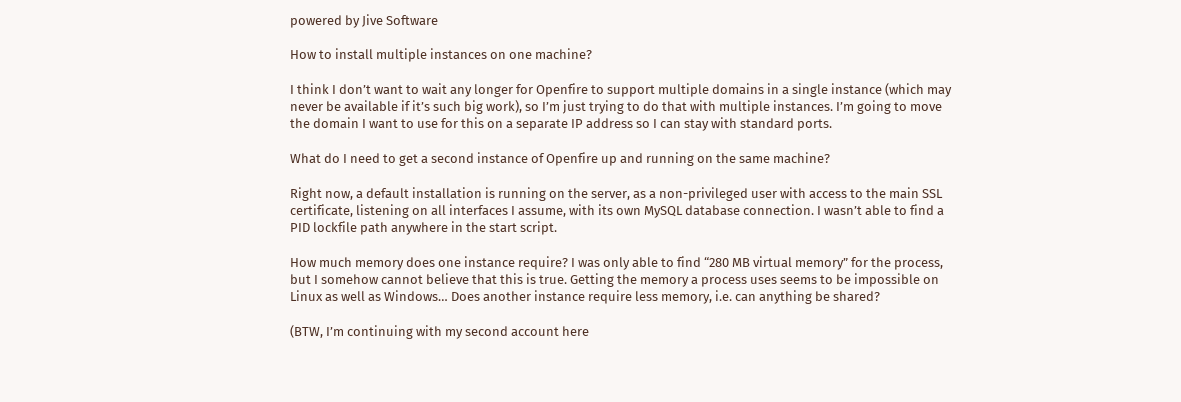powered by Jive Software

How to install multiple instances on one machine?

I think I don’t want to wait any longer for Openfire to support multiple domains in a single instance (which may never be available if it’s such big work), so I’m just trying to do that with multiple instances. I’m going to move the domain I want to use for this on a separate IP address so I can stay with standard ports.

What do I need to get a second instance of Openfire up and running on the same machine?

Right now, a default installation is running on the server, as a non-privileged user with access to the main SSL certificate, listening on all interfaces I assume, with its own MySQL database connection. I wasn’t able to find a PID lockfile path anywhere in the start script.

How much memory does one instance require? I was only able to find “280 MB virtual memory” for the process, but I somehow cannot believe that this is true. Getting the memory a process uses seems to be impossible on Linux as well as Windows… Does another instance require less memory, i.e. can anything be shared?

(BTW, I’m continuing with my second account here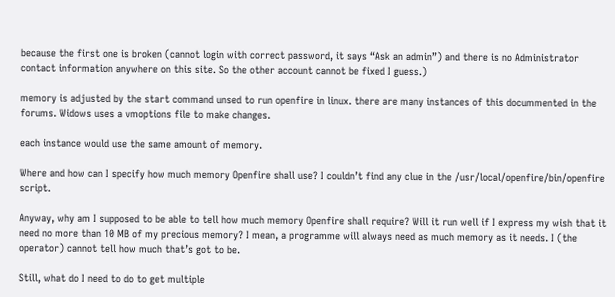because the first one is broken (cannot login with correct password, it says “Ask an admin”) and there is no Administrator contact information anywhere on this site. So the other account cannot be fixed I guess.)

memory is adjusted by the start command unsed to run openfire in linux. there are many instances of this docummented in the forums. Widows uses a vmoptions file to make changes.

each instance would use the same amount of memory.

Where and how can I specify how much memory Openfire shall use? I couldn’t find any clue in the /usr/local/openfire/bin/openfire script.

Anyway, why am I supposed to be able to tell how much memory Openfire shall require? Will it run well if I express my wish that it need no more than 10 MB of my precious memory? I mean, a programme will always need as much memory as it needs. I (the operator) cannot tell how much that’s got to be.

Still, what do I need to do to get multiple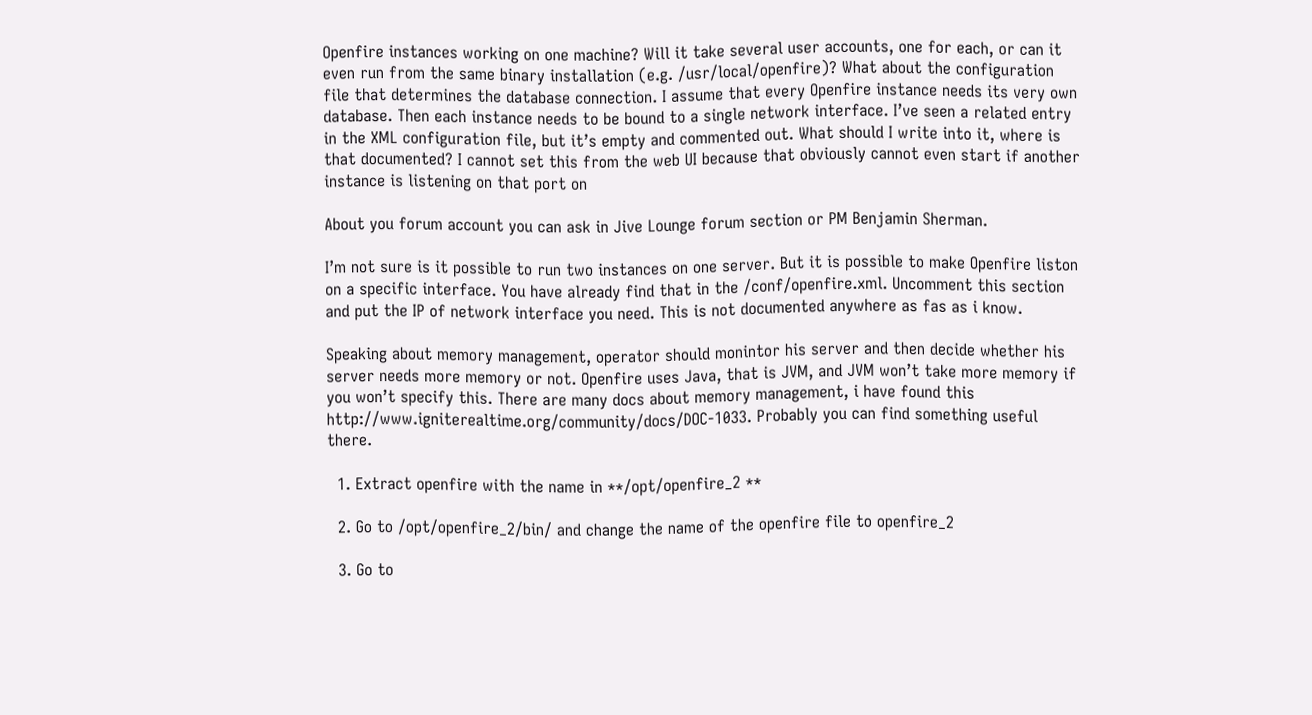Openfire instances working on one machine? Will it take several user accounts, one for each, or can it even run from the same binary installation (e.g. /usr/local/openfire)? What about the configuration file that determines the database connection. I assume that every Openfire instance needs its very own database. Then each instance needs to be bound to a single network interface. I’ve seen a related entry in the XML configuration file, but it’s empty and commented out. What should I write into it, where is that documented? I cannot set this from the web UI because that obviously cannot even start if another instance is listening on that port on

About you forum account you can ask in Jive Lounge forum section or PM Benjamin Sherman.

I’m not sure is it possible to run two instances on one server. But it is possible to make Openfire liston on a specific interface. You have already find that in the /conf/openfire.xml. Uncomment this section and put the IP of network interface you need. This is not documented anywhere as fas as i know.

Speaking about memory management, operator should monintor his server and then decide whether his server needs more memory or not. Openfire uses Java, that is JVM, and JVM won’t take more memory if you won’t specify this. There are many docs about memory management, i have found this http://www.igniterealtime.org/community/docs/DOC-1033. Probably you can find something useful there.

  1. Extract openfire with the name in **/opt/openfire_2 **

  2. Go to /opt/openfire_2/bin/ and change the name of the openfire file to openfire_2

  3. Go to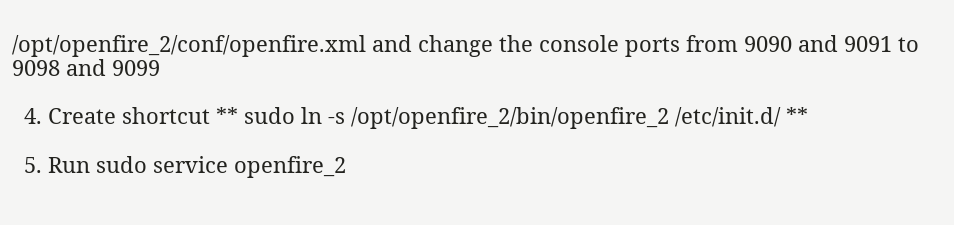/opt/openfire_2/conf/openfire.xml and change the console ports from 9090 and 9091 to 9098 and 9099

  4. Create shortcut ** sudo ln -s /opt/openfire_2/bin/openfire_2 /etc/init.d/ **

  5. Run sudo service openfire_2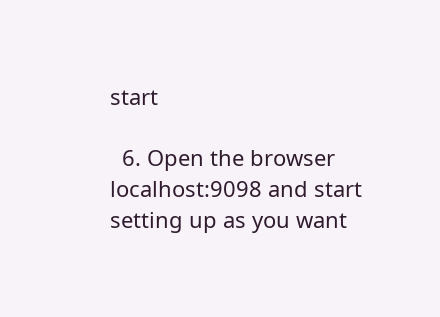start

  6. Open the browser localhost:9098 and start setting up as you want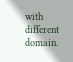with different domain.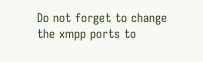Do not forget to change the xmpp ports to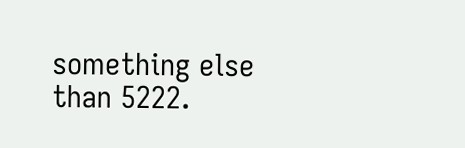something else than 5222.